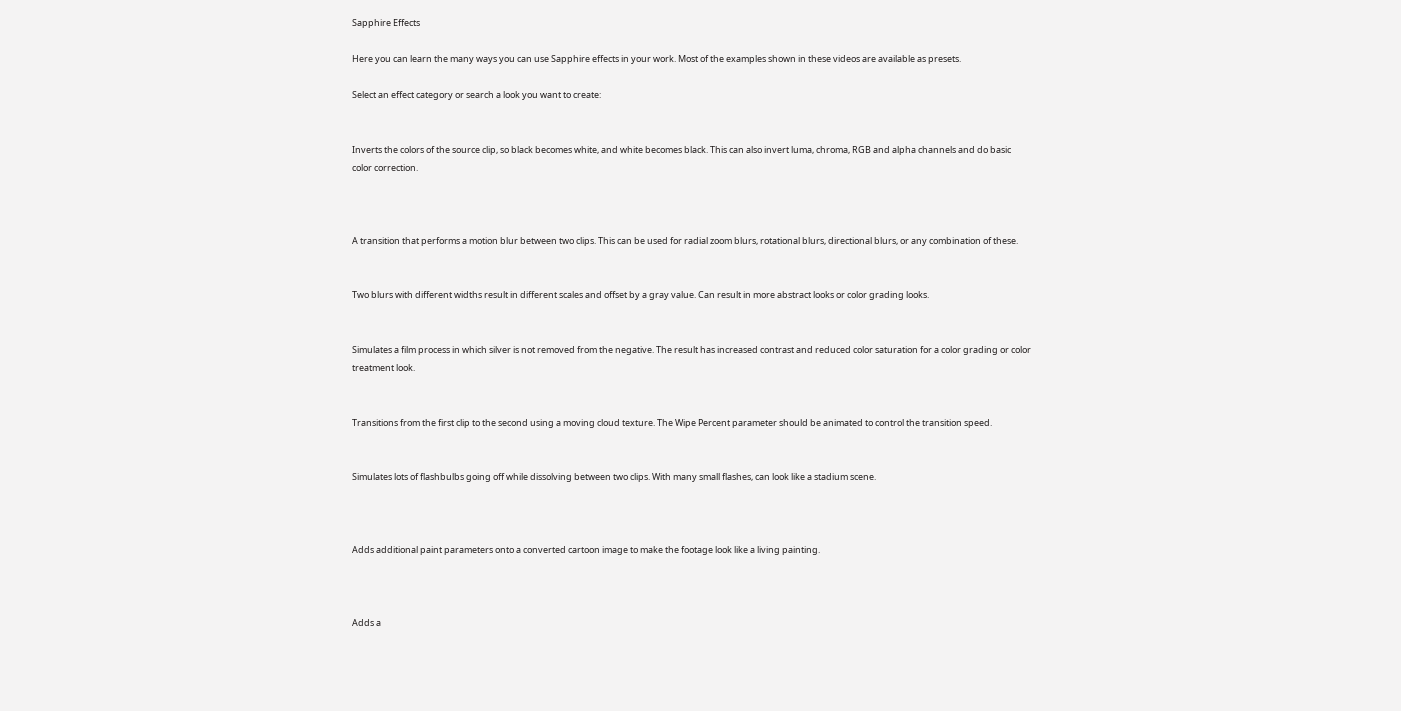Sapphire Effects

Here you can learn the many ways you can use Sapphire effects in your work. Most of the examples shown in these videos are available as presets.

Select an effect category or search a look you want to create:


Inverts the colors of the source clip, so black becomes white, and white becomes black. This can also invert luma, chroma, RGB and alpha channels and do basic color correction.



A transition that performs a motion blur between two clips. This can be used for radial zoom blurs, rotational blurs, directional blurs, or any combination of these.


Two blurs with different widths result in different scales and offset by a gray value. Can result in more abstract looks or color grading looks.


Simulates a film process in which silver is not removed from the negative. The result has increased contrast and reduced color saturation for a color grading or color treatment look.


Transitions from the first clip to the second using a moving cloud texture. The Wipe Percent parameter should be animated to control the transition speed.


Simulates lots of flashbulbs going off while dissolving between two clips. With many small flashes, can look like a stadium scene.



Adds additional paint parameters onto a converted cartoon image to make the footage look like a living painting.



Adds a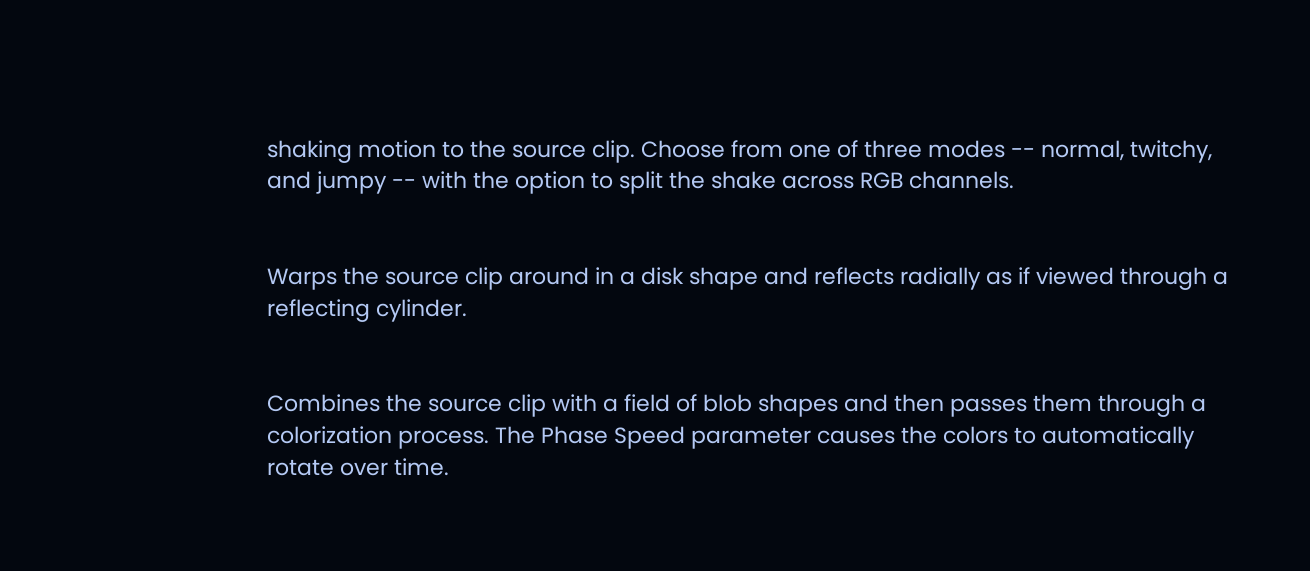shaking motion to the source clip. Choose from one of three modes -- normal, twitchy, and jumpy -- with the option to split the shake across RGB channels.


Warps the source clip around in a disk shape and reflects radially as if viewed through a reflecting cylinder.


Combines the source clip with a field of blob shapes and then passes them through a colorization process. The Phase Speed parameter causes the colors to automatically rotate over time.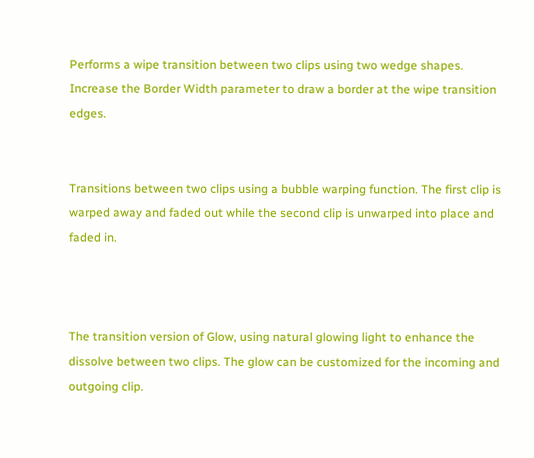Performs a wipe transition between two clips using two wedge shapes. Increase the Border Width parameter to draw a border at the wipe transition edges.


Transitions between two clips using a bubble warping function. The first clip is warped away and faded out while the second clip is unwarped into place and faded in.



The transition version of Glow, using natural glowing light to enhance the dissolve between two clips. The glow can be customized for the incoming and outgoing clip.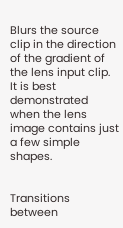Blurs the source clip in the direction of the gradient of the lens input clip. It is best demonstrated when the lens image contains just a few simple shapes.


Transitions between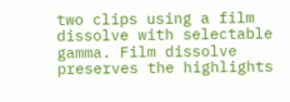two clips using a film dissolve with selectable gamma. Film dissolve preserves the highlights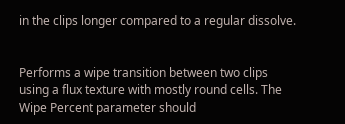in the clips longer compared to a regular dissolve.


Performs a wipe transition between two clips using a flux texture with mostly round cells. The Wipe Percent parameter should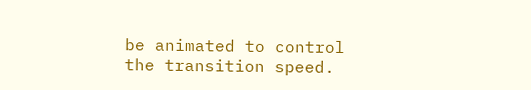be animated to control the transition speed.